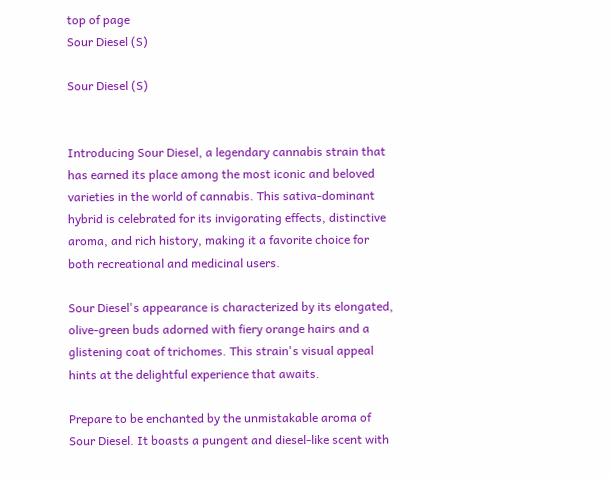top of page
Sour Diesel (S)

Sour Diesel (S)


Introducing Sour Diesel, a legendary cannabis strain that has earned its place among the most iconic and beloved varieties in the world of cannabis. This sativa-dominant hybrid is celebrated for its invigorating effects, distinctive aroma, and rich history, making it a favorite choice for both recreational and medicinal users.

Sour Diesel's appearance is characterized by its elongated, olive-green buds adorned with fiery orange hairs and a glistening coat of trichomes. This strain's visual appeal hints at the delightful experience that awaits.

Prepare to be enchanted by the unmistakable aroma of Sour Diesel. It boasts a pungent and diesel-like scent with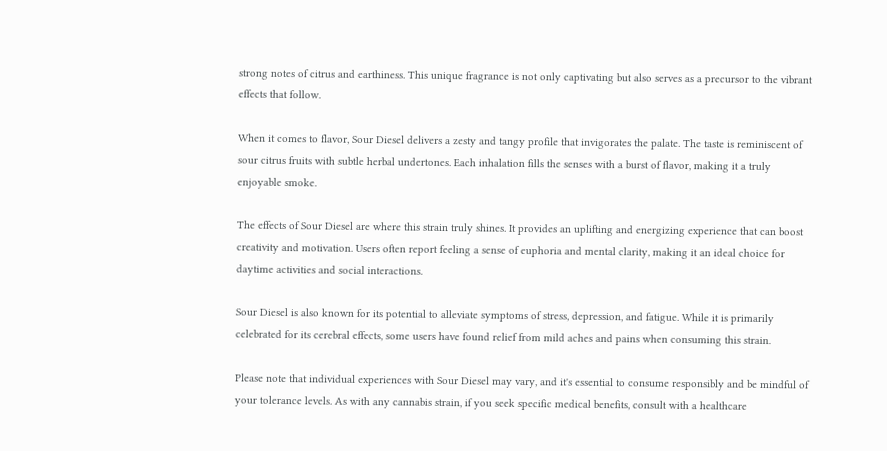strong notes of citrus and earthiness. This unique fragrance is not only captivating but also serves as a precursor to the vibrant effects that follow.

When it comes to flavor, Sour Diesel delivers a zesty and tangy profile that invigorates the palate. The taste is reminiscent of sour citrus fruits with subtle herbal undertones. Each inhalation fills the senses with a burst of flavor, making it a truly enjoyable smoke.

The effects of Sour Diesel are where this strain truly shines. It provides an uplifting and energizing experience that can boost creativity and motivation. Users often report feeling a sense of euphoria and mental clarity, making it an ideal choice for daytime activities and social interactions.

Sour Diesel is also known for its potential to alleviate symptoms of stress, depression, and fatigue. While it is primarily celebrated for its cerebral effects, some users have found relief from mild aches and pains when consuming this strain.

Please note that individual experiences with Sour Diesel may vary, and it's essential to consume responsibly and be mindful of your tolerance levels. As with any cannabis strain, if you seek specific medical benefits, consult with a healthcare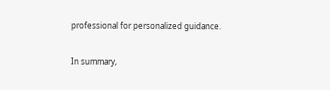professional for personalized guidance.

In summary,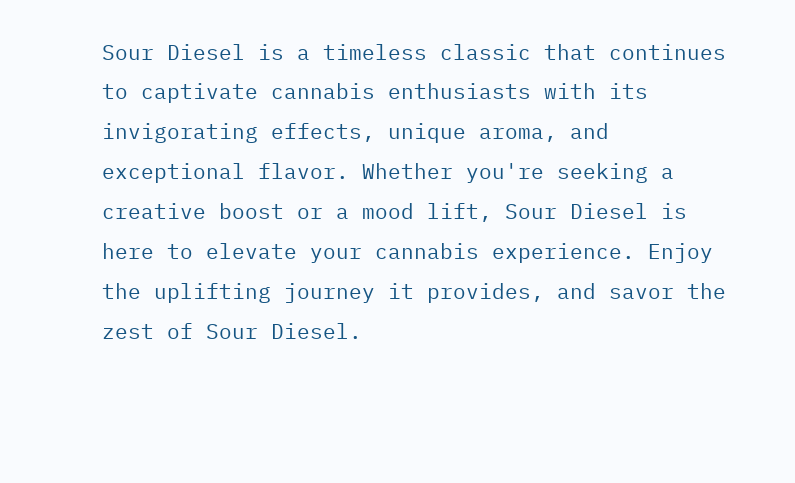Sour Diesel is a timeless classic that continues to captivate cannabis enthusiasts with its invigorating effects, unique aroma, and exceptional flavor. Whether you're seeking a creative boost or a mood lift, Sour Diesel is here to elevate your cannabis experience. Enjoy the uplifting journey it provides, and savor the zest of Sour Diesel.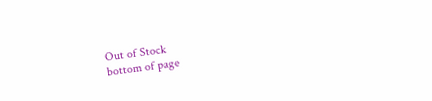Out of Stock
bottom of page